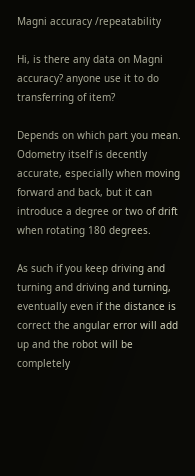Magni accuracy /repeatability

Hi, is there any data on Magni accuracy? anyone use it to do transferring of item?

Depends on which part you mean. Odometry itself is decently accurate, especially when moving forward and back, but it can introduce a degree or two of drift when rotating 180 degrees.

As such if you keep driving and turning and driving and turning, eventually even if the distance is correct the angular error will add up and the robot will be completely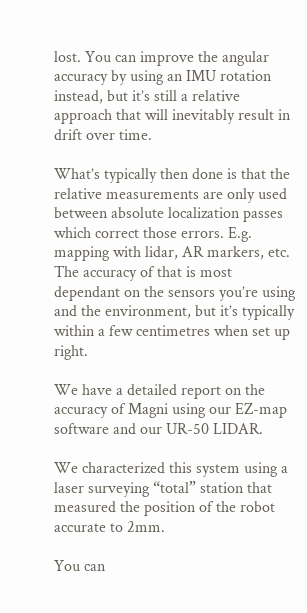lost. You can improve the angular accuracy by using an IMU rotation instead, but it’s still a relative approach that will inevitably result in drift over time.

What’s typically then done is that the relative measurements are only used between absolute localization passes which correct those errors. E.g. mapping with lidar, AR markers, etc. The accuracy of that is most dependant on the sensors you’re using and the environment, but it’s typically within a few centimetres when set up right.

We have a detailed report on the accuracy of Magni using our EZ-map software and our UR-50 LIDAR.

We characterized this system using a laser surveying “total” station that measured the position of the robot accurate to 2mm.

You can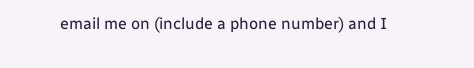email me on (include a phone number) and I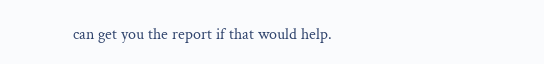can get you the report if that would help.